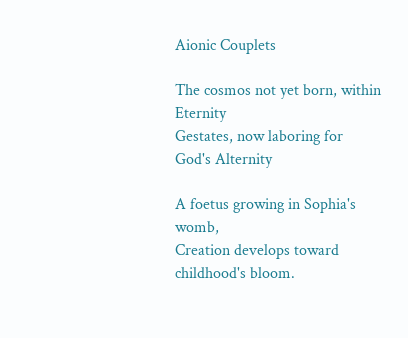Aionic Couplets

The cosmos not yet born, within Eternity
Gestates, now laboring for God's Alternity

A foetus growing in Sophia's womb,
Creation develops toward childhood's bloom.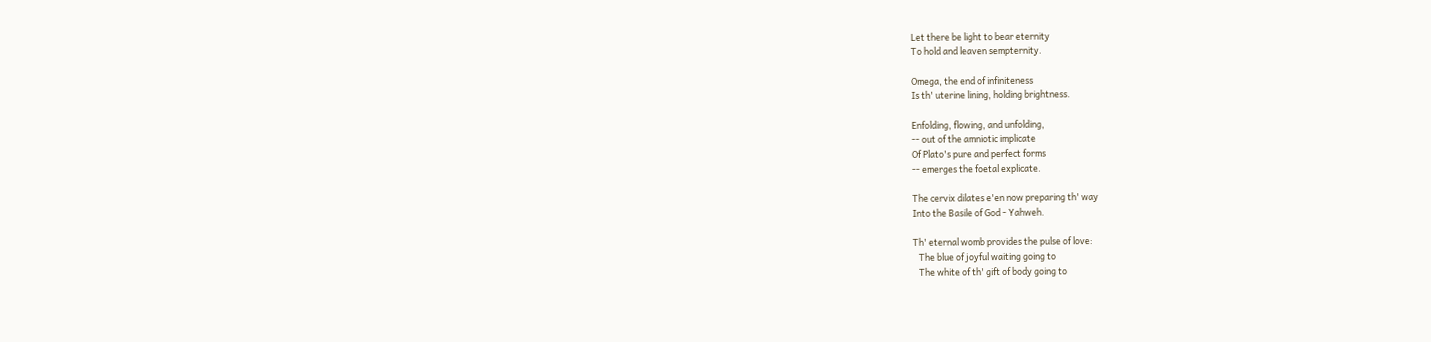Let there be light to bear eternity
To hold and leaven sempternity.

Omega, the end of infiniteness
Is th' uterine lining, holding brightness.

Enfolding, flowing, and unfolding,
-- out of the amniotic implicate
Of Plato's pure and perfect forms
-- emerges the foetal explicate.

The cervix dilates e'en now preparing th' way
Into the Basile of God - Yahweh.

Th' eternal womb provides the pulse of love:
   The blue of joyful waiting going to
   The white of th' gift of body going to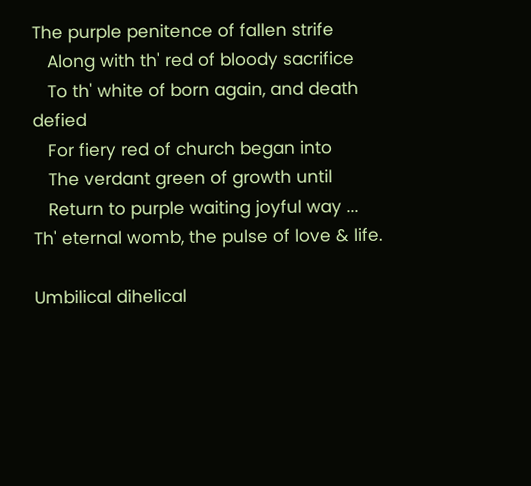The purple penitence of fallen strife
   Along with th' red of bloody sacrifice
   To th' white of born again, and death defied
   For fiery red of church began into
   The verdant green of growth until
   Return to purple waiting joyful way ...
Th' eternal womb, the pulse of love & life.

Umbilical dihelical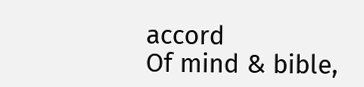accord
Of mind & bible,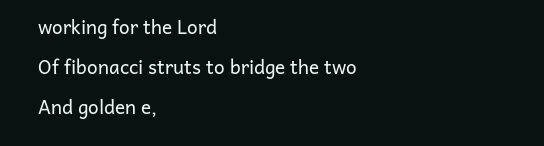working for the Lord
Of fibonacci struts to bridge the two
And golden e,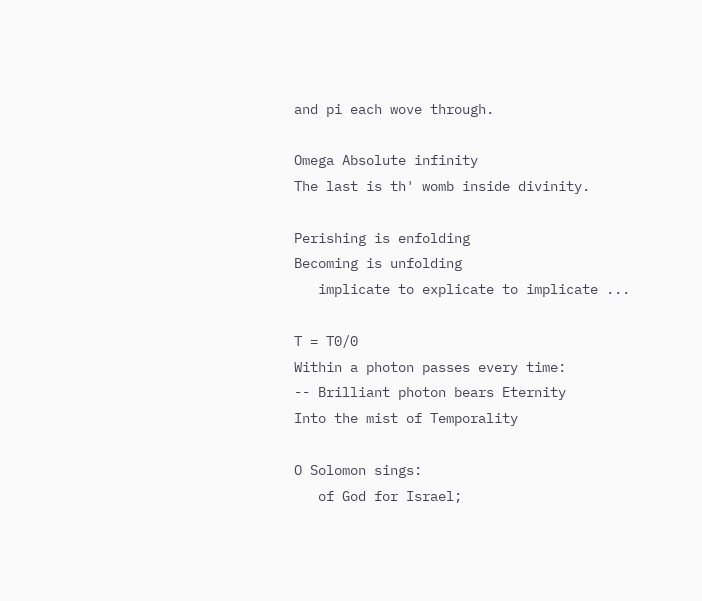and pi each wove through.

Omega Absolute infinity
The last is th' womb inside divinity.

Perishing is enfolding
Becoming is unfolding
   implicate to explicate to implicate ...

T = T0/0
Within a photon passes every time:
-- Brilliant photon bears Eternity
Into the mist of Temporality

O Solomon sings:
   of God for Israel;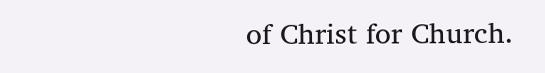of Christ for Church.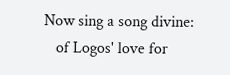Now sing a song divine:
   of Logos' love for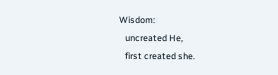Wisdom:
   uncreated He,
   first created she.